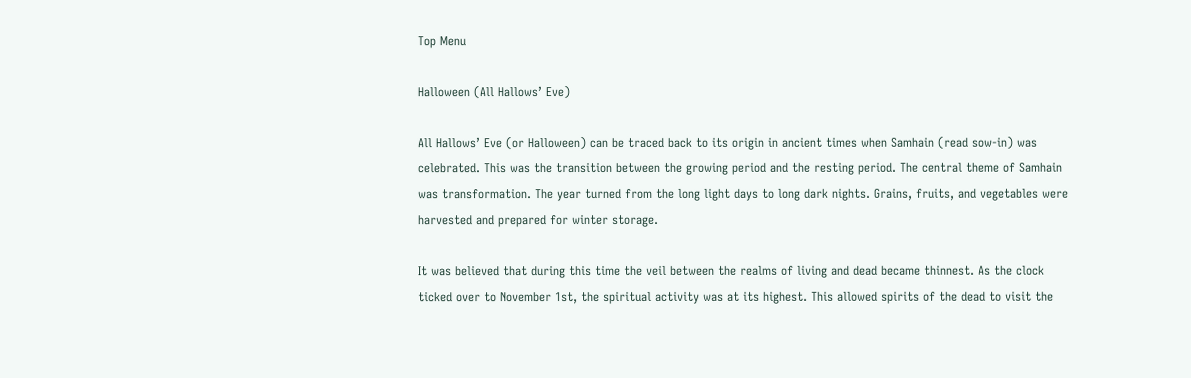Top Menu

Halloween (All Hallows’ Eve)

All Hallows’ Eve (or Halloween) can be traced back to its origin in ancient times when Samhain (read sow-in) was celebrated. This was the transition between the growing period and the resting period. The central theme of Samhain was transformation. The year turned from the long light days to long dark nights. Grains, fruits, and vegetables were harvested and prepared for winter storage.

It was believed that during this time the veil between the realms of living and dead became thinnest. As the clock ticked over to November 1st, the spiritual activity was at its highest. This allowed spirits of the dead to visit the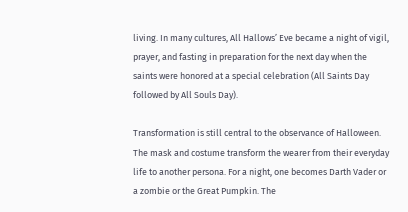living. In many cultures, All Hallows’ Eve became a night of vigil, prayer, and fasting in preparation for the next day when the saints were honored at a special celebration (All Saints Day followed by All Souls Day).

Transformation is still central to the observance of Halloween. The mask and costume transform the wearer from their everyday life to another persona. For a night, one becomes Darth Vader or a zombie or the Great Pumpkin. The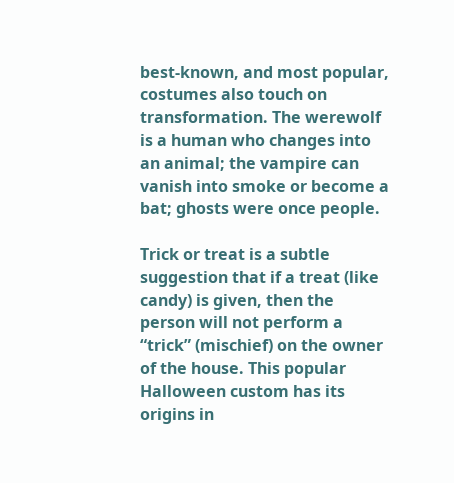best-known, and most popular, costumes also touch on transformation. The werewolf is a human who changes into an animal; the vampire can vanish into smoke or become a bat; ghosts were once people.

Trick or treat is a subtle suggestion that if a treat (like candy) is given, then the person will not perform a “trick” (mischief) on the owner of the house. This popular Halloween custom has its origins in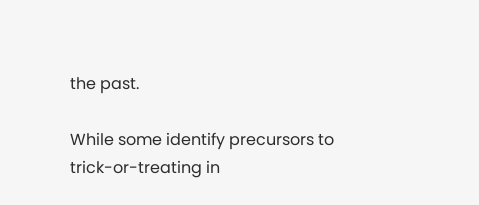the past.

While some identify precursors to trick-or-treating in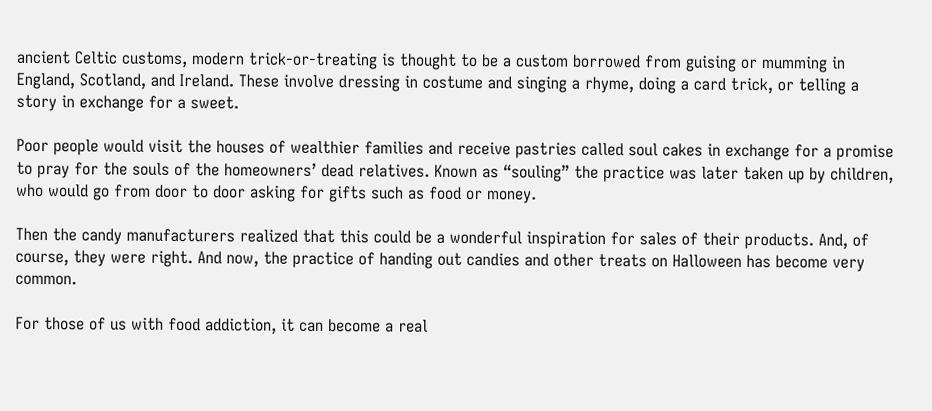ancient Celtic customs, modern trick-or-treating is thought to be a custom borrowed from guising or mumming in England, Scotland, and Ireland. These involve dressing in costume and singing a rhyme, doing a card trick, or telling a story in exchange for a sweet.

Poor people would visit the houses of wealthier families and receive pastries called soul cakes in exchange for a promise to pray for the souls of the homeowners’ dead relatives. Known as “souling” the practice was later taken up by children, who would go from door to door asking for gifts such as food or money.

Then the candy manufacturers realized that this could be a wonderful inspiration for sales of their products. And, of course, they were right. And now, the practice of handing out candies and other treats on Halloween has become very common.

For those of us with food addiction, it can become a real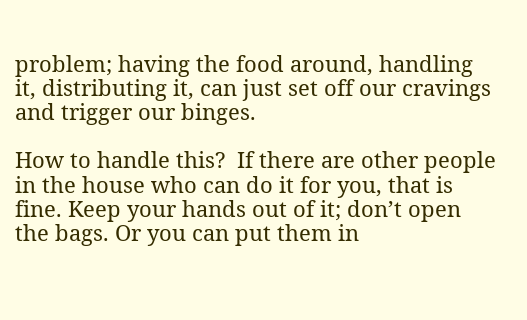problem; having the food around, handling it, distributing it, can just set off our cravings and trigger our binges.

How to handle this?  If there are other people in the house who can do it for you, that is fine. Keep your hands out of it; don’t open the bags. Or you can put them in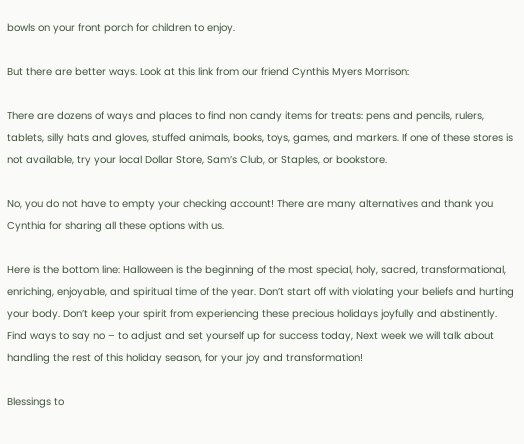bowls on your front porch for children to enjoy.

But there are better ways. Look at this link from our friend Cynthis Myers Morrison:

There are dozens of ways and places to find non candy items for treats: pens and pencils, rulers, tablets, silly hats and gloves, stuffed animals, books, toys, games, and markers. If one of these stores is not available, try your local Dollar Store, Sam’s Club, or Staples, or bookstore.

No, you do not have to empty your checking account! There are many alternatives and thank you Cynthia for sharing all these options with us.

Here is the bottom line: Halloween is the beginning of the most special, holy, sacred, transformational, enriching, enjoyable, and spiritual time of the year. Don’t start off with violating your beliefs and hurting your body. Don’t keep your spirit from experiencing these precious holidays joyfully and abstinently. Find ways to say no – to adjust and set yourself up for success today, Next week we will talk about handling the rest of this holiday season, for your joy and transformation!

Blessings to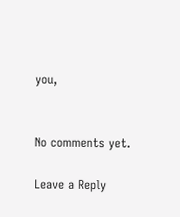you,


No comments yet.

Leave a Reply